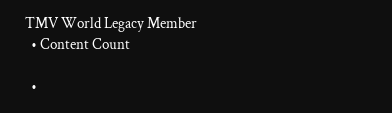TMV World Legacy Member
  • Content Count

  •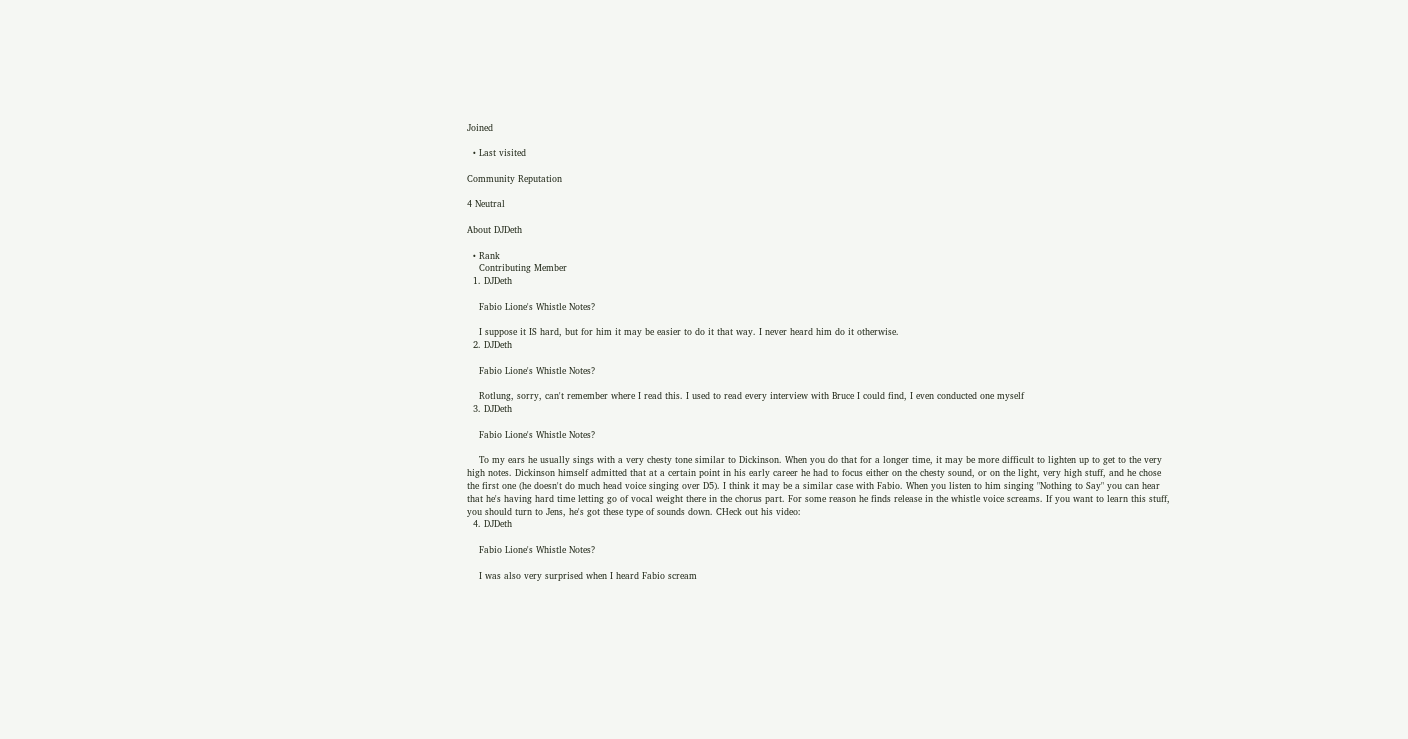Joined

  • Last visited

Community Reputation

4 Neutral

About DJDeth

  • Rank
    Contributing Member
  1. DJDeth

    Fabio Lione's Whistle Notes?

    I suppose it IS hard, but for him it may be easier to do it that way. I never heard him do it otherwise.
  2. DJDeth

    Fabio Lione's Whistle Notes?

    Rotlung, sorry, can't remember where I read this. I used to read every interview with Bruce I could find, I even conducted one myself
  3. DJDeth

    Fabio Lione's Whistle Notes?

    To my ears he usually sings with a very chesty tone similar to Dickinson. When you do that for a longer time, it may be more difficult to lighten up to get to the very high notes. Dickinson himself admitted that at a certain point in his early career he had to focus either on the chesty sound, or on the light, very high stuff, and he chose the first one (he doesn't do much head voice singing over D5). I think it may be a similar case with Fabio. When you listen to him singing "Nothing to Say" you can hear that he's having hard time letting go of vocal weight there in the chorus part. For some reason he finds release in the whistle voice screams. If you want to learn this stuff, you should turn to Jens, he's got these type of sounds down. CHeck out his video:
  4. DJDeth

    Fabio Lione's Whistle Notes?

    I was also very surprised when I heard Fabio scream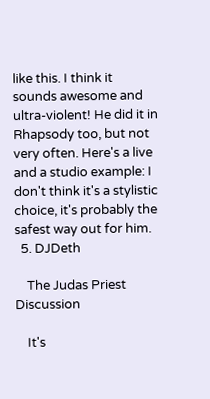like this. I think it sounds awesome and ultra-violent! He did it in Rhapsody too, but not very often. Here's a live and a studio example: I don't think it's a stylistic choice, it's probably the safest way out for him.
  5. DJDeth

    The Judas Priest Discussion

    It's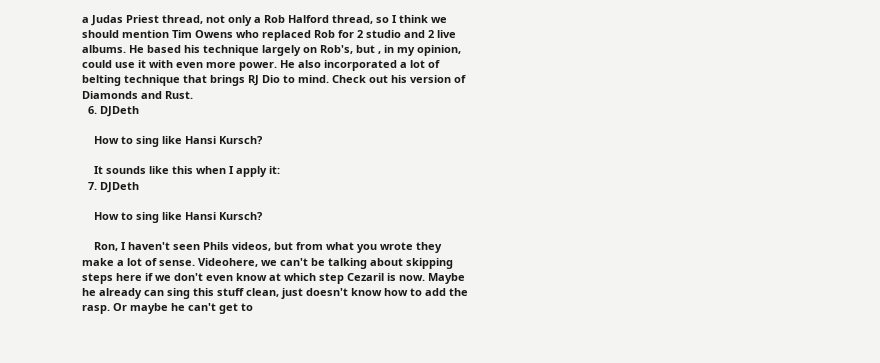a Judas Priest thread, not only a Rob Halford thread, so I think we should mention Tim Owens who replaced Rob for 2 studio and 2 live albums. He based his technique largely on Rob's, but , in my opinion, could use it with even more power. He also incorporated a lot of belting technique that brings RJ Dio to mind. Check out his version of Diamonds and Rust.
  6. DJDeth

    How to sing like Hansi Kursch?

    It sounds like this when I apply it:
  7. DJDeth

    How to sing like Hansi Kursch?

    Ron, I haven't seen Phils videos, but from what you wrote they make a lot of sense. Videohere, we can't be talking about skipping steps here if we don't even know at which step Cezaril is now. Maybe he already can sing this stuff clean, just doesn't know how to add the rasp. Or maybe he can't get to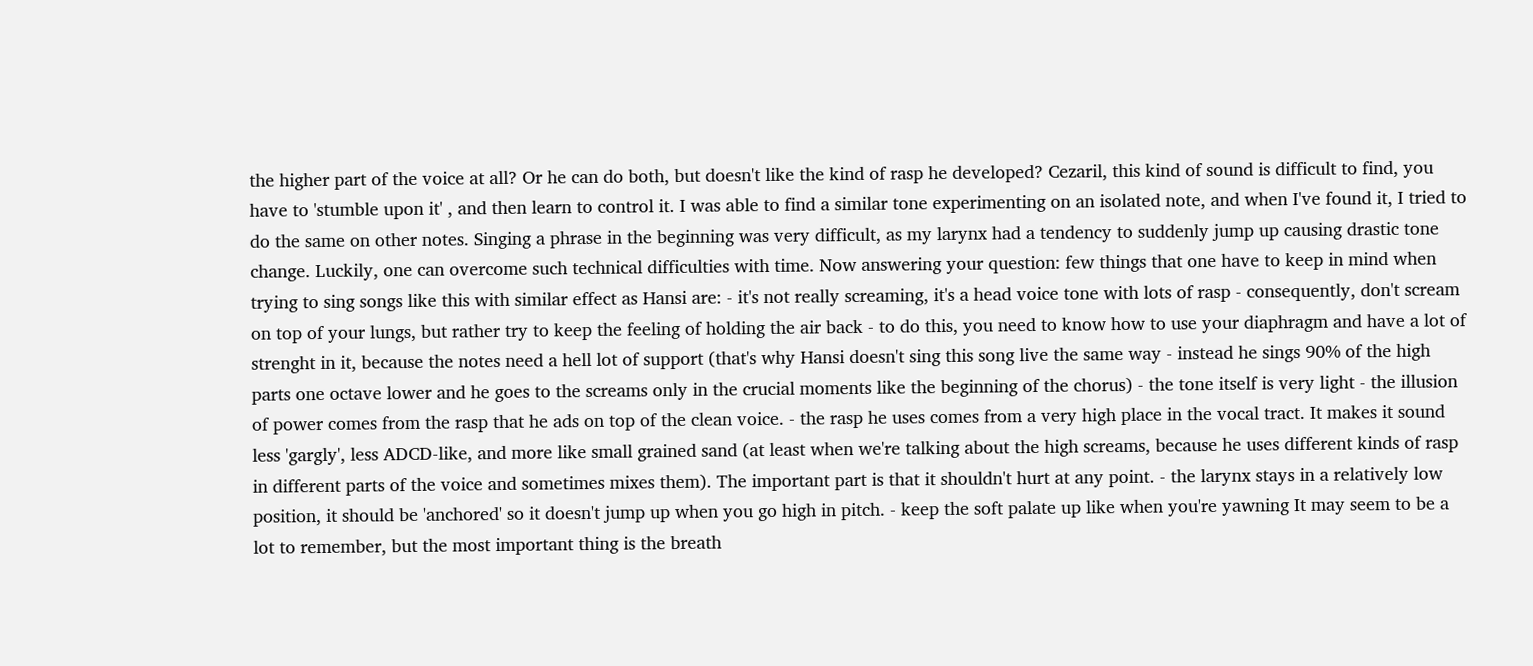the higher part of the voice at all? Or he can do both, but doesn't like the kind of rasp he developed? Cezaril, this kind of sound is difficult to find, you have to 'stumble upon it' , and then learn to control it. I was able to find a similar tone experimenting on an isolated note, and when I've found it, I tried to do the same on other notes. Singing a phrase in the beginning was very difficult, as my larynx had a tendency to suddenly jump up causing drastic tone change. Luckily, one can overcome such technical difficulties with time. Now answering your question: few things that one have to keep in mind when trying to sing songs like this with similar effect as Hansi are: - it's not really screaming, it's a head voice tone with lots of rasp - consequently, don't scream on top of your lungs, but rather try to keep the feeling of holding the air back - to do this, you need to know how to use your diaphragm and have a lot of strenght in it, because the notes need a hell lot of support (that's why Hansi doesn't sing this song live the same way - instead he sings 90% of the high parts one octave lower and he goes to the screams only in the crucial moments like the beginning of the chorus) - the tone itself is very light - the illusion of power comes from the rasp that he ads on top of the clean voice. - the rasp he uses comes from a very high place in the vocal tract. It makes it sound less 'gargly', less ADCD-like, and more like small grained sand (at least when we're talking about the high screams, because he uses different kinds of rasp in different parts of the voice and sometimes mixes them). The important part is that it shouldn't hurt at any point. - the larynx stays in a relatively low position, it should be 'anchored' so it doesn't jump up when you go high in pitch. - keep the soft palate up like when you're yawning It may seem to be a lot to remember, but the most important thing is the breath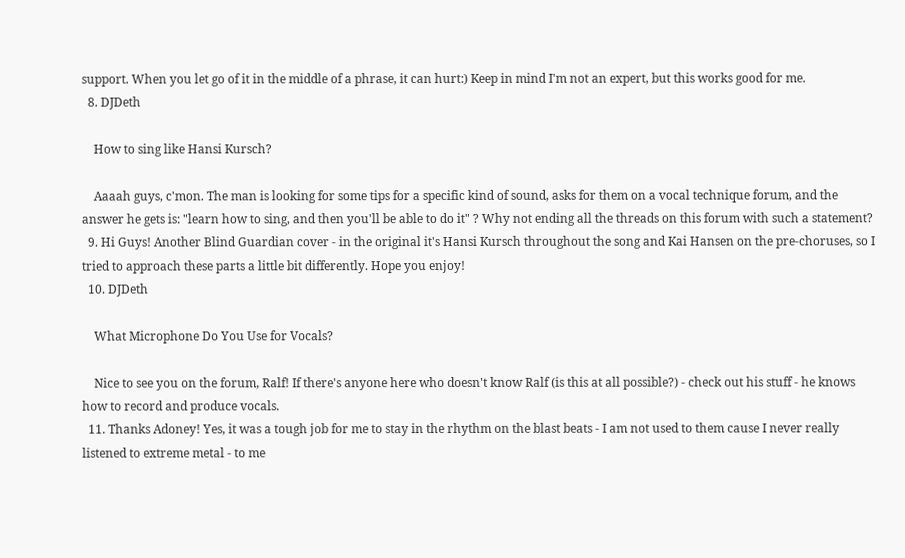support. When you let go of it in the middle of a phrase, it can hurt:) Keep in mind I'm not an expert, but this works good for me.
  8. DJDeth

    How to sing like Hansi Kursch?

    Aaaah guys, c'mon. The man is looking for some tips for a specific kind of sound, asks for them on a vocal technique forum, and the answer he gets is: "learn how to sing, and then you'll be able to do it" ? Why not ending all the threads on this forum with such a statement?
  9. Hi Guys! Another Blind Guardian cover - in the original it's Hansi Kursch throughout the song and Kai Hansen on the pre-choruses, so I tried to approach these parts a little bit differently. Hope you enjoy!
  10. DJDeth

    What Microphone Do You Use for Vocals?

    Nice to see you on the forum, Ralf! If there's anyone here who doesn't know Ralf (is this at all possible?) - check out his stuff - he knows how to record and produce vocals.
  11. Thanks Adoney! Yes, it was a tough job for me to stay in the rhythm on the blast beats - I am not used to them cause I never really listened to extreme metal - to me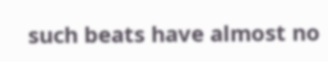such beats have almost no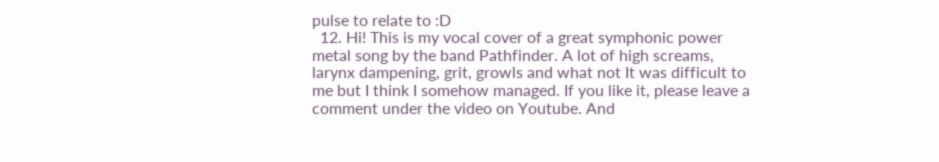pulse to relate to :D
  12. Hi! This is my vocal cover of a great symphonic power metal song by the band Pathfinder. A lot of high screams, larynx dampening, grit, growls and what not It was difficult to me but I think I somehow managed. If you like it, please leave a comment under the video on Youtube. And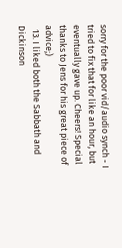sorry for the poor vid/audio synch - I tried to fix that for like an hour, but eventually gave up. Cheers! Special thanks to Jens for his great piece of advice;)
  13. I liked both the Sabbath and Dickinson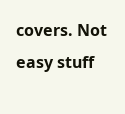covers. Not easy stuff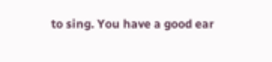to sing. You have a good ear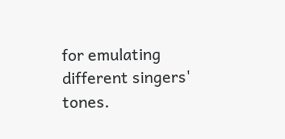for emulating different singers' tones.